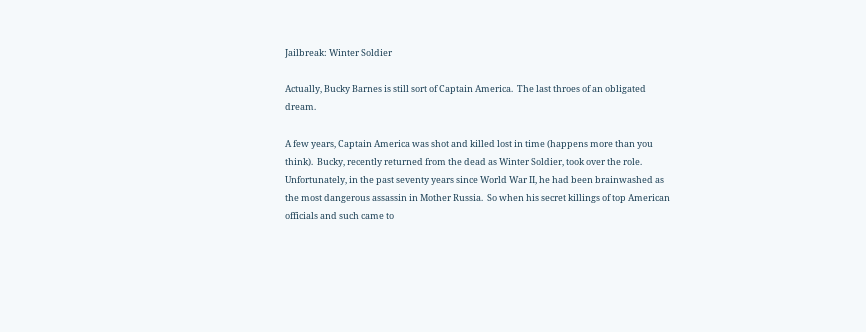Jailbreak: Winter Soldier

Actually, Bucky Barnes is still sort of Captain America.  The last throes of an obligated dream.

A few years, Captain America was shot and killed lost in time (happens more than you think).  Bucky, recently returned from the dead as Winter Soldier, took over the role.  Unfortunately, in the past seventy years since World War II, he had been brainwashed as the most dangerous assassin in Mother Russia.  So when his secret killings of top American officials and such came to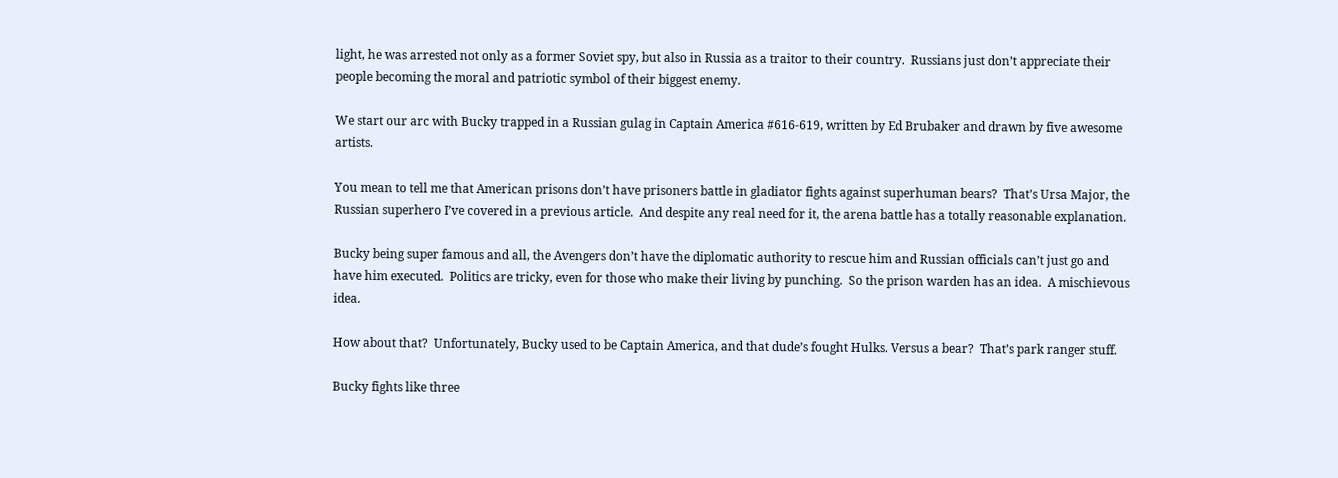light, he was arrested not only as a former Soviet spy, but also in Russia as a traitor to their country.  Russians just don’t appreciate their people becoming the moral and patriotic symbol of their biggest enemy.

We start our arc with Bucky trapped in a Russian gulag in Captain America #616-619, written by Ed Brubaker and drawn by five awesome artists.

You mean to tell me that American prisons don’t have prisoners battle in gladiator fights against superhuman bears?  That’s Ursa Major, the Russian superhero I’ve covered in a previous article.  And despite any real need for it, the arena battle has a totally reasonable explanation.

Bucky being super famous and all, the Avengers don’t have the diplomatic authority to rescue him and Russian officials can’t just go and have him executed.  Politics are tricky, even for those who make their living by punching.  So the prison warden has an idea.  A mischievous idea.

How about that?  Unfortunately, Bucky used to be Captain America, and that dude’s fought Hulks. Versus a bear?  That’s park ranger stuff.

Bucky fights like three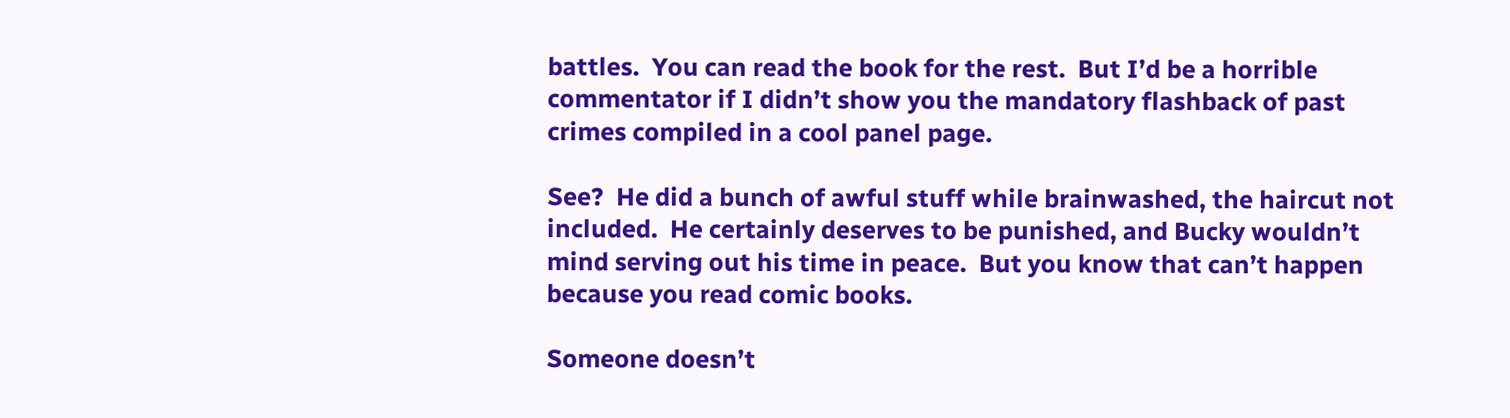battles.  You can read the book for the rest.  But I’d be a horrible commentator if I didn’t show you the mandatory flashback of past crimes compiled in a cool panel page.

See?  He did a bunch of awful stuff while brainwashed, the haircut not included.  He certainly deserves to be punished, and Bucky wouldn’t mind serving out his time in peace.  But you know that can’t happen because you read comic books.

Someone doesn’t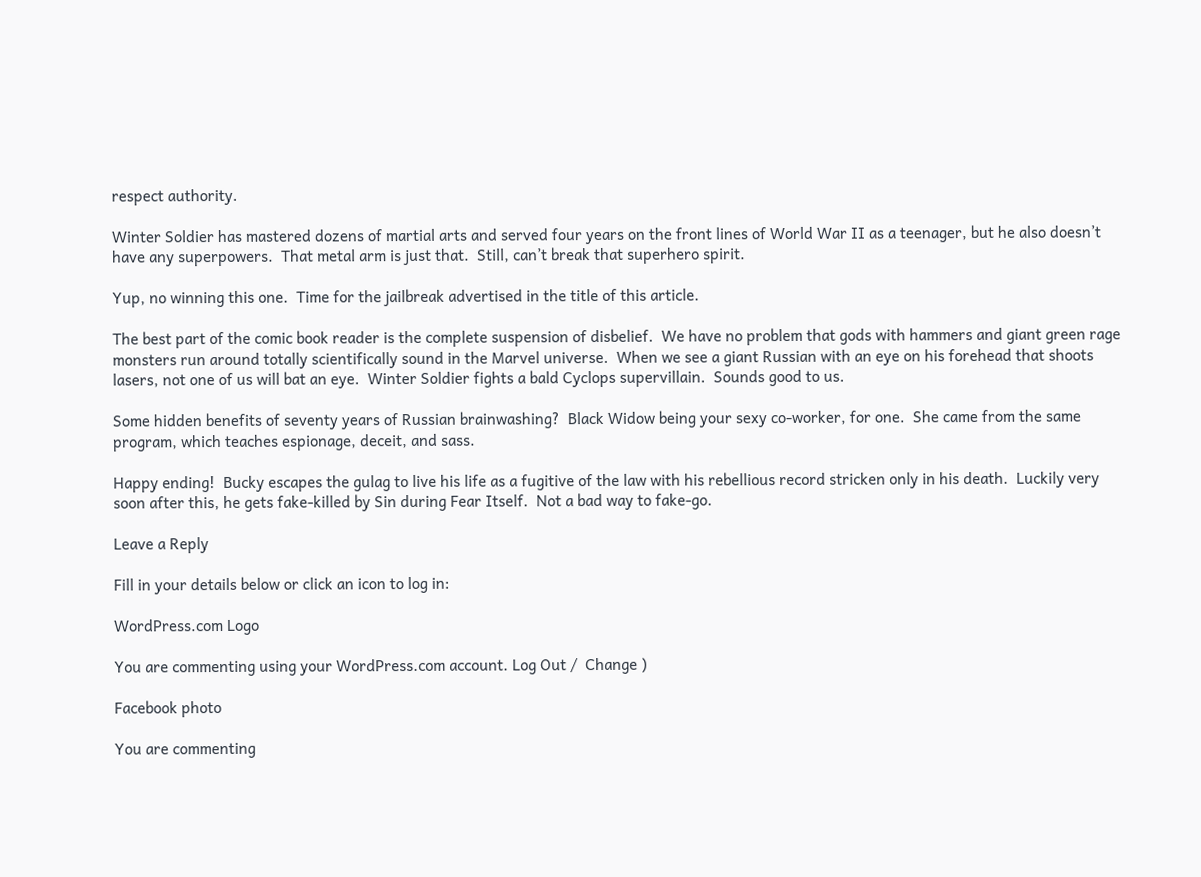respect authority.

Winter Soldier has mastered dozens of martial arts and served four years on the front lines of World War II as a teenager, but he also doesn’t have any superpowers.  That metal arm is just that.  Still, can’t break that superhero spirit.

Yup, no winning this one.  Time for the jailbreak advertised in the title of this article.

The best part of the comic book reader is the complete suspension of disbelief.  We have no problem that gods with hammers and giant green rage monsters run around totally scientifically sound in the Marvel universe.  When we see a giant Russian with an eye on his forehead that shoots lasers, not one of us will bat an eye.  Winter Soldier fights a bald Cyclops supervillain.  Sounds good to us.

Some hidden benefits of seventy years of Russian brainwashing?  Black Widow being your sexy co-worker, for one.  She came from the same program, which teaches espionage, deceit, and sass.

Happy ending!  Bucky escapes the gulag to live his life as a fugitive of the law with his rebellious record stricken only in his death.  Luckily very soon after this, he gets fake-killed by Sin during Fear Itself.  Not a bad way to fake-go.

Leave a Reply

Fill in your details below or click an icon to log in:

WordPress.com Logo

You are commenting using your WordPress.com account. Log Out /  Change )

Facebook photo

You are commenting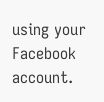using your Facebook account.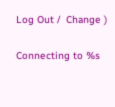Log Out /  Change )

Connecting to %s